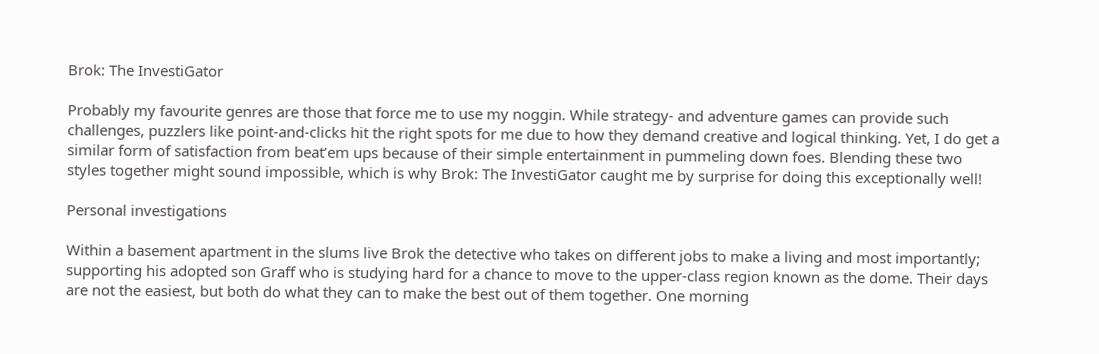Brok: The InvestiGator

Probably my favourite genres are those that force me to use my noggin. While strategy- and adventure games can provide such challenges, puzzlers like point-and-clicks hit the right spots for me due to how they demand creative and logical thinking. Yet, I do get a similar form of satisfaction from beat’em ups because of their simple entertainment in pummeling down foes. Blending these two styles together might sound impossible, which is why Brok: The InvestiGator caught me by surprise for doing this exceptionally well!

Personal investigations

Within a basement apartment in the slums live Brok the detective who takes on different jobs to make a living and most importantly; supporting his adopted son Graff who is studying hard for a chance to move to the upper-class region known as the dome. Their days are not the easiest, but both do what they can to make the best out of them together. One morning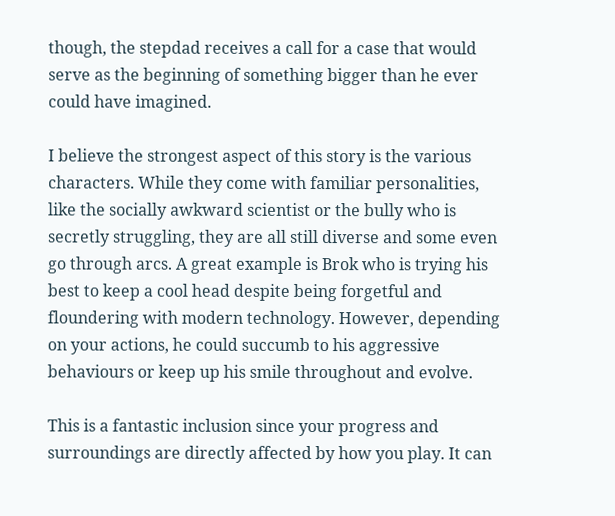though, the stepdad receives a call for a case that would serve as the beginning of something bigger than he ever could have imagined.

I believe the strongest aspect of this story is the various characters. While they come with familiar personalities, like the socially awkward scientist or the bully who is secretly struggling, they are all still diverse and some even go through arcs. A great example is Brok who is trying his best to keep a cool head despite being forgetful and floundering with modern technology. However, depending on your actions, he could succumb to his aggressive behaviours or keep up his smile throughout and evolve.

This is a fantastic inclusion since your progress and surroundings are directly affected by how you play. It can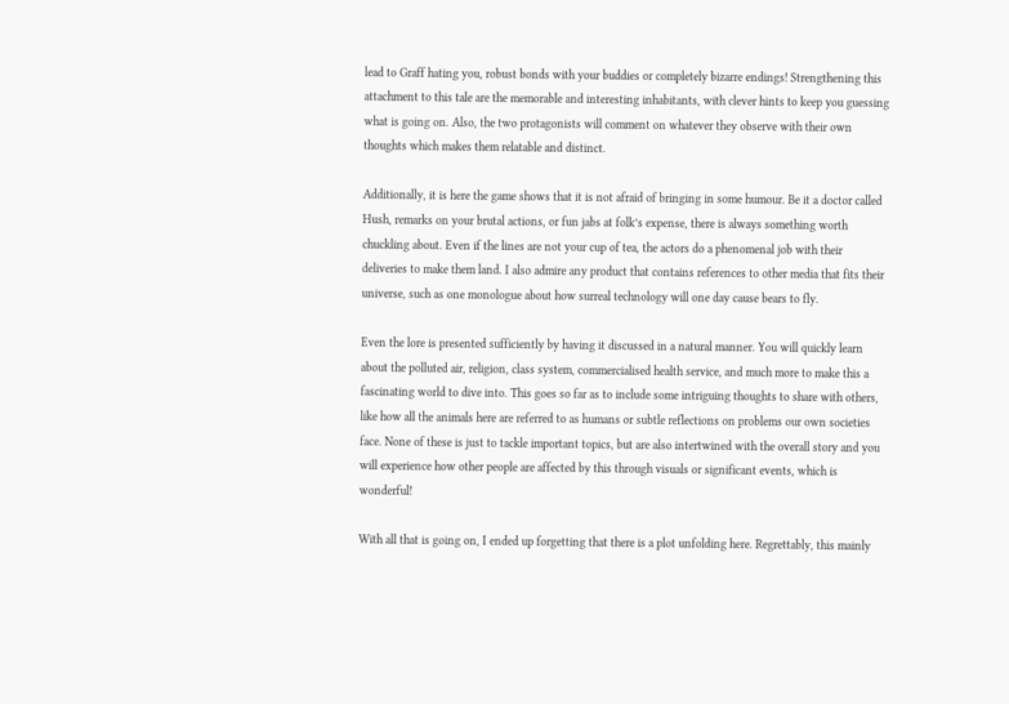lead to Graff hating you, robust bonds with your buddies or completely bizarre endings! Strengthening this attachment to this tale are the memorable and interesting inhabitants, with clever hints to keep you guessing what is going on. Also, the two protagonists will comment on whatever they observe with their own thoughts which makes them relatable and distinct.

Additionally, it is here the game shows that it is not afraid of bringing in some humour. Be it a doctor called Hush, remarks on your brutal actions, or fun jabs at folk’s expense, there is always something worth chuckling about. Even if the lines are not your cup of tea, the actors do a phenomenal job with their deliveries to make them land. I also admire any product that contains references to other media that fits their universe, such as one monologue about how surreal technology will one day cause bears to fly.

Even the lore is presented sufficiently by having it discussed in a natural manner. You will quickly learn about the polluted air, religion, class system, commercialised health service, and much more to make this a fascinating world to dive into. This goes so far as to include some intriguing thoughts to share with others, like how all the animals here are referred to as humans or subtle reflections on problems our own societies face. None of these is just to tackle important topics, but are also intertwined with the overall story and you will experience how other people are affected by this through visuals or significant events, which is wonderful!

With all that is going on, I ended up forgetting that there is a plot unfolding here. Regrettably, this mainly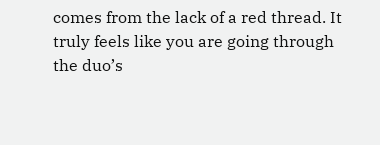comes from the lack of a red thread. It truly feels like you are going through the duo’s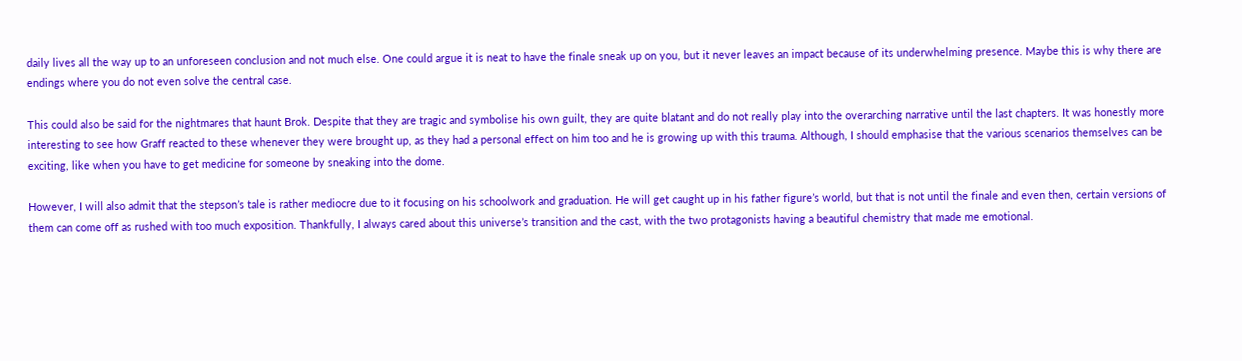daily lives all the way up to an unforeseen conclusion and not much else. One could argue it is neat to have the finale sneak up on you, but it never leaves an impact because of its underwhelming presence. Maybe this is why there are endings where you do not even solve the central case.

This could also be said for the nightmares that haunt Brok. Despite that they are tragic and symbolise his own guilt, they are quite blatant and do not really play into the overarching narrative until the last chapters. It was honestly more interesting to see how Graff reacted to these whenever they were brought up, as they had a personal effect on him too and he is growing up with this trauma. Although, I should emphasise that the various scenarios themselves can be exciting, like when you have to get medicine for someone by sneaking into the dome.

However, I will also admit that the stepson’s tale is rather mediocre due to it focusing on his schoolwork and graduation. He will get caught up in his father figure’s world, but that is not until the finale and even then, certain versions of them can come off as rushed with too much exposition. Thankfully, I always cared about this universe’s transition and the cast, with the two protagonists having a beautiful chemistry that made me emotional.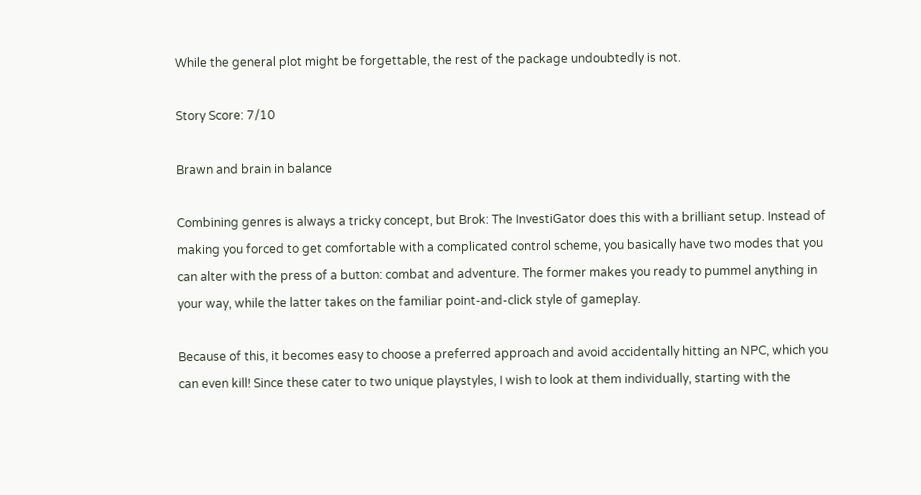While the general plot might be forgettable, the rest of the package undoubtedly is not.

Story Score: 7/10

Brawn and brain in balance

Combining genres is always a tricky concept, but Brok: The InvestiGator does this with a brilliant setup. Instead of making you forced to get comfortable with a complicated control scheme, you basically have two modes that you can alter with the press of a button: combat and adventure. The former makes you ready to pummel anything in your way, while the latter takes on the familiar point-and-click style of gameplay.

Because of this, it becomes easy to choose a preferred approach and avoid accidentally hitting an NPC, which you can even kill! Since these cater to two unique playstyles, I wish to look at them individually, starting with the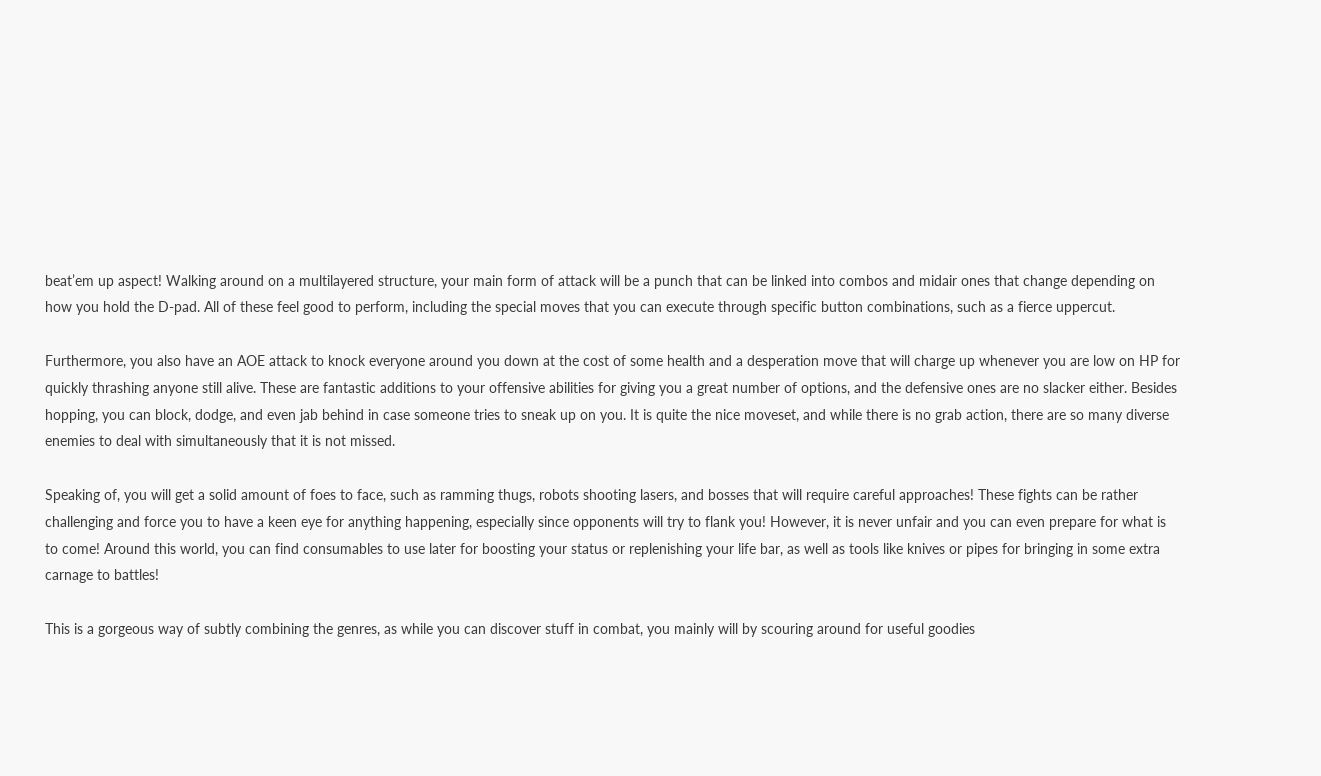beat’em up aspect! Walking around on a multilayered structure, your main form of attack will be a punch that can be linked into combos and midair ones that change depending on how you hold the D-pad. All of these feel good to perform, including the special moves that you can execute through specific button combinations, such as a fierce uppercut.

Furthermore, you also have an AOE attack to knock everyone around you down at the cost of some health and a desperation move that will charge up whenever you are low on HP for quickly thrashing anyone still alive. These are fantastic additions to your offensive abilities for giving you a great number of options, and the defensive ones are no slacker either. Besides hopping, you can block, dodge, and even jab behind in case someone tries to sneak up on you. It is quite the nice moveset, and while there is no grab action, there are so many diverse enemies to deal with simultaneously that it is not missed.

Speaking of, you will get a solid amount of foes to face, such as ramming thugs, robots shooting lasers, and bosses that will require careful approaches! These fights can be rather challenging and force you to have a keen eye for anything happening, especially since opponents will try to flank you! However, it is never unfair and you can even prepare for what is to come! Around this world, you can find consumables to use later for boosting your status or replenishing your life bar, as well as tools like knives or pipes for bringing in some extra carnage to battles!

This is a gorgeous way of subtly combining the genres, as while you can discover stuff in combat, you mainly will by scouring around for useful goodies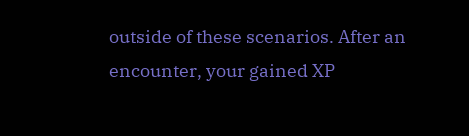outside of these scenarios. After an encounter, your gained XP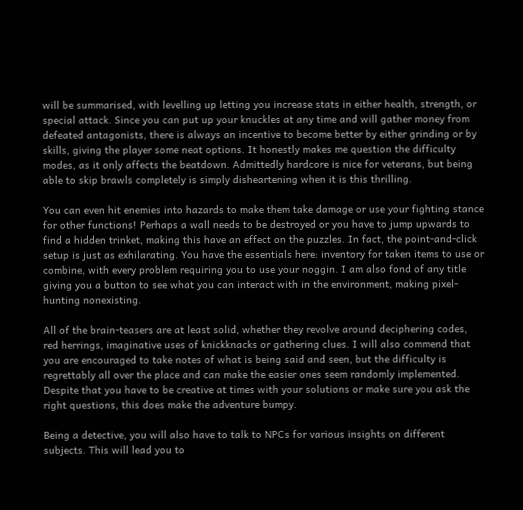will be summarised, with levelling up letting you increase stats in either health, strength, or special attack. Since you can put up your knuckles at any time and will gather money from defeated antagonists, there is always an incentive to become better by either grinding or by skills, giving the player some neat options. It honestly makes me question the difficulty modes, as it only affects the beatdown. Admittedly hardcore is nice for veterans, but being able to skip brawls completely is simply disheartening when it is this thrilling.

You can even hit enemies into hazards to make them take damage or use your fighting stance for other functions! Perhaps a wall needs to be destroyed or you have to jump upwards to find a hidden trinket, making this have an effect on the puzzles. In fact, the point-and-click setup is just as exhilarating. You have the essentials here: inventory for taken items to use or combine, with every problem requiring you to use your noggin. I am also fond of any title giving you a button to see what you can interact with in the environment, making pixel-hunting nonexisting.

All of the brain-teasers are at least solid, whether they revolve around deciphering codes, red herrings, imaginative uses of knickknacks or gathering clues. I will also commend that you are encouraged to take notes of what is being said and seen, but the difficulty is regrettably all over the place and can make the easier ones seem randomly implemented. Despite that you have to be creative at times with your solutions or make sure you ask the right questions, this does make the adventure bumpy.

Being a detective, you will also have to talk to NPCs for various insights on different subjects. This will lead you to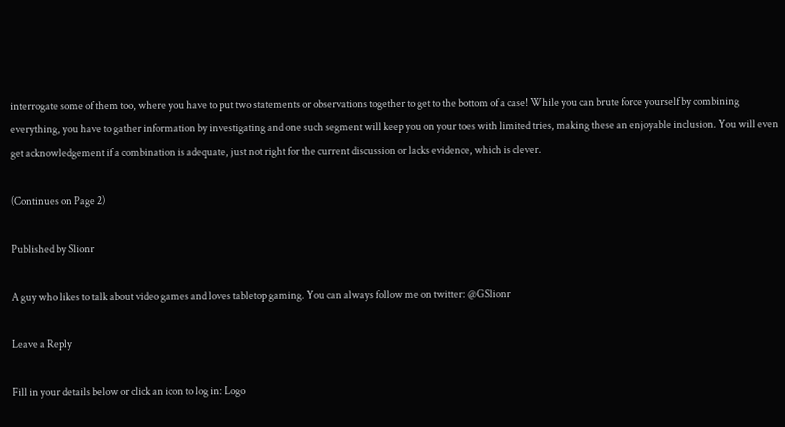interrogate some of them too, where you have to put two statements or observations together to get to the bottom of a case! While you can brute force yourself by combining everything, you have to gather information by investigating and one such segment will keep you on your toes with limited tries, making these an enjoyable inclusion. You will even get acknowledgement if a combination is adequate, just not right for the current discussion or lacks evidence, which is clever.

(Continues on Page 2)

Published by Slionr

A guy who likes to talk about video games and loves tabletop gaming. You can always follow me on twitter: @GSlionr

Leave a Reply

Fill in your details below or click an icon to log in: Logo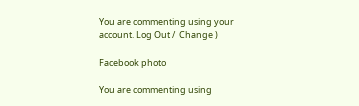You are commenting using your account. Log Out /  Change )

Facebook photo

You are commenting using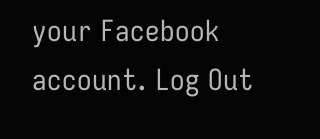your Facebook account. Log Out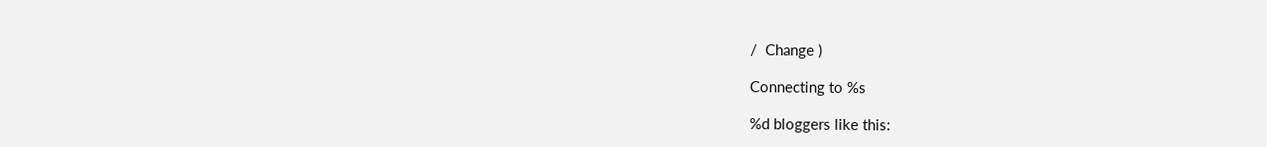/  Change )

Connecting to %s

%d bloggers like this: